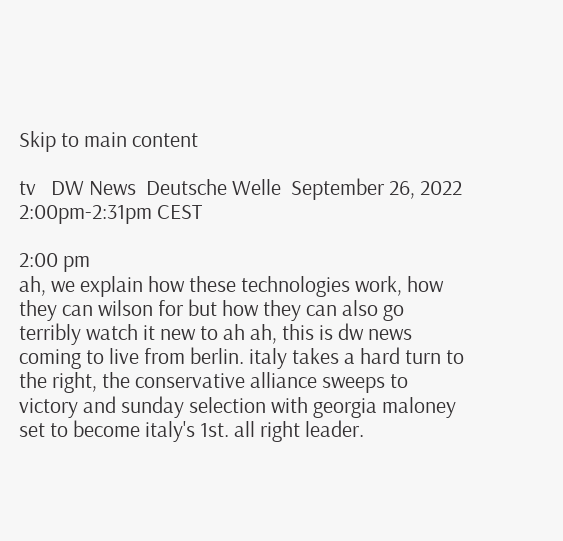Skip to main content

tv   DW News  Deutsche Welle  September 26, 2022 2:00pm-2:31pm CEST

2:00 pm
ah, we explain how these technologies work, how they can wilson for but how they can also go terribly watch it new to ah ah, this is dw news coming to live from berlin. italy takes a hard turn to the right, the conservative alliance sweeps to victory and sunday selection with georgia maloney set to become italy's 1st. all right leader.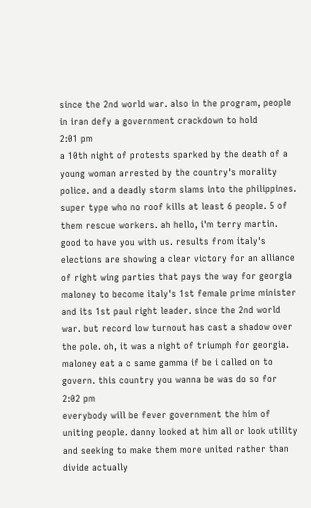since the 2nd world war. also in the program, people in iran defy a government crackdown to hold
2:01 pm
a 10th night of protests sparked by the death of a young woman arrested by the country's morality police. and a deadly storm slams into the philippines. super type who no roof kills at least 6 people. 5 of them rescue workers. ah hello, i'm terry martin. good to have you with us. results from italy's elections are showing a clear victory for an alliance of right wing parties that pays the way for georgia maloney to become italy's 1st female prime minister and its 1st paul right leader. since the 2nd world war. but record low turnout has cast a shadow over the pole. oh, it was a night of triumph for georgia. maloney eat a c same gamma if be i called on to govern. this country you wanna be was do so for
2:02 pm
everybody will be fever government the him of uniting people. danny looked at him all or look utility and seeking to make them more united rather than divide actually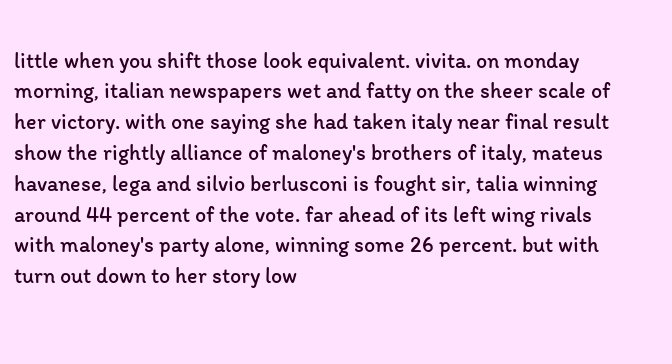little when you shift those look equivalent. vivita. on monday morning, italian newspapers wet and fatty on the sheer scale of her victory. with one saying she had taken italy near final result show the rightly alliance of maloney's brothers of italy, mateus havanese, lega and silvio berlusconi is fought sir, talia winning around 44 percent of the vote. far ahead of its left wing rivals with maloney's party alone, winning some 26 percent. but with turn out down to her story low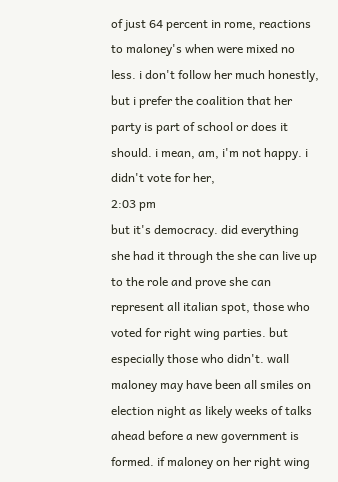of just 64 percent in rome, reactions to maloney's when were mixed no less. i don't follow her much honestly, but i prefer the coalition that her party is part of school or does it should. i mean, am, i'm not happy. i didn't vote for her,
2:03 pm
but it's democracy. did everything she had it through the she can live up to the role and prove she can represent all italian spot, those who voted for right wing parties. but especially those who didn't. wall maloney may have been all smiles on election night as likely weeks of talks ahead before a new government is formed. if maloney on her right wing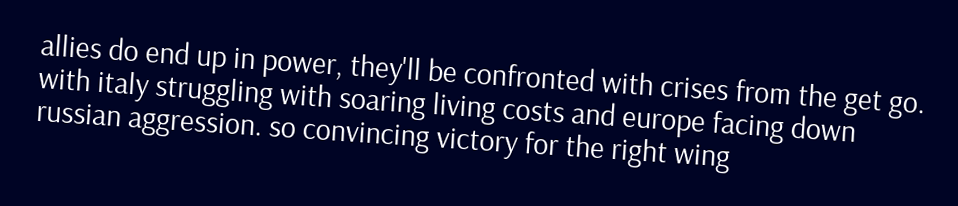allies do end up in power, they'll be confronted with crises from the get go. with italy struggling with soaring living costs and europe facing down russian aggression. so convincing victory for the right wing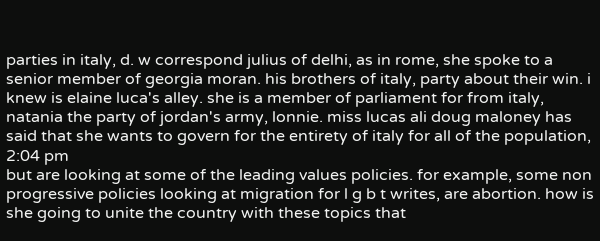parties in italy, d. w correspond julius of delhi, as in rome, she spoke to a senior member of georgia moran. his brothers of italy, party about their win. i knew is elaine luca's alley. she is a member of parliament for from italy, natania the party of jordan's army, lonnie. miss lucas ali doug maloney has said that she wants to govern for the entirety of italy for all of the population,
2:04 pm
but are looking at some of the leading values policies. for example, some non progressive policies looking at migration for l g b t writes, are abortion. how is she going to unite the country with these topics that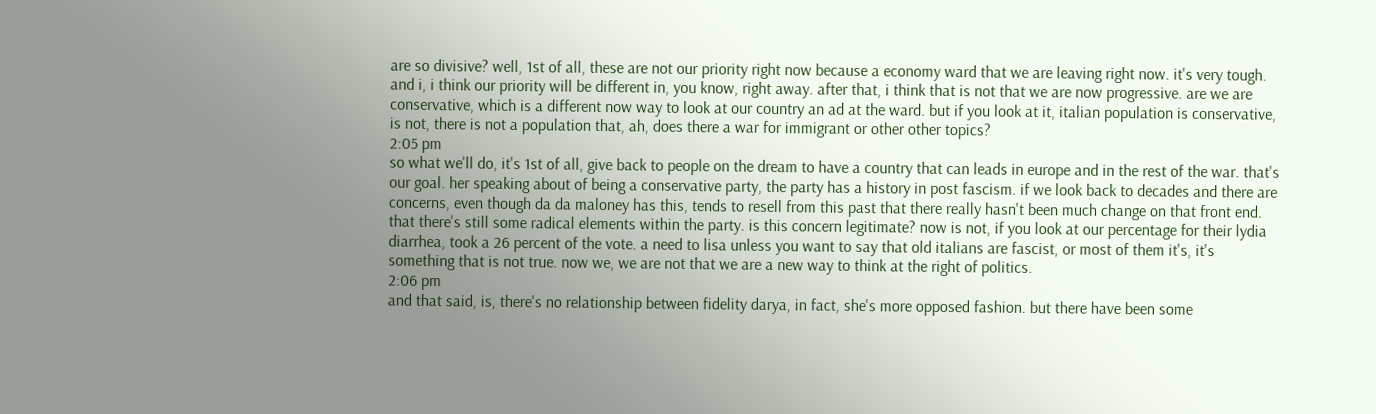are so divisive? well, 1st of all, these are not our priority right now because a economy ward that we are leaving right now. it's very tough. and i, i think our priority will be different in, you know, right away. after that, i think that is not that we are now progressive. are we are conservative, which is a different now way to look at our country an ad at the ward. but if you look at it, italian population is conservative, is not, there is not a population that, ah, does there a war for immigrant or other other topics?
2:05 pm
so what we'll do, it's 1st of all, give back to people on the dream to have a country that can leads in europe and in the rest of the war. that's our goal. her speaking about of being a conservative party, the party has a history in post fascism. if we look back to decades and there are concerns, even though da da maloney has this, tends to resell from this past that there really hasn't been much change on that front end. that there's still some radical elements within the party. is this concern legitimate? now is not, if you look at our percentage for their lydia diarrhea, took a 26 percent of the vote. a need to lisa unless you want to say that old italians are fascist, or most of them it's, it's something that is not true. now we, we are not that we are a new way to think at the right of politics.
2:06 pm
and that said, is, there's no relationship between fidelity darya, in fact, she's more opposed fashion. but there have been some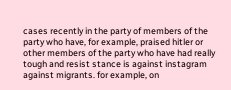cases recently in the party of members of the party who have, for example, praised hitler or other members of the party who have had really tough and resist stance is against instagram against migrants. for example, on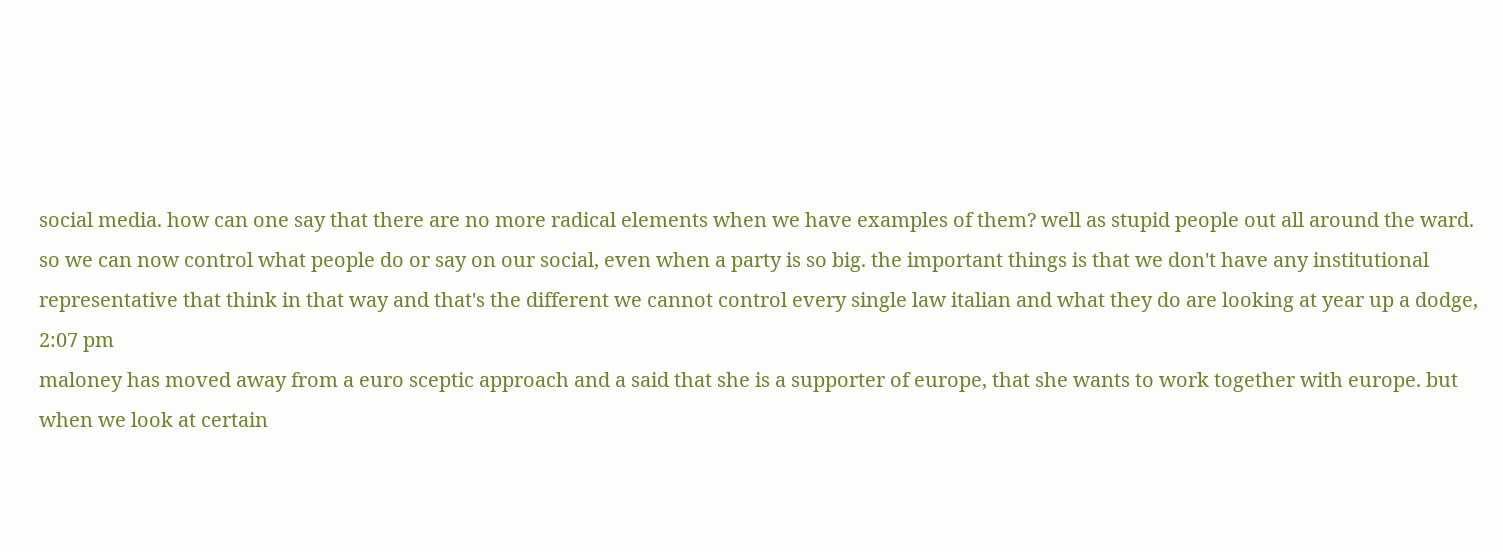social media. how can one say that there are no more radical elements when we have examples of them? well as stupid people out all around the ward. so we can now control what people do or say on our social, even when a party is so big. the important things is that we don't have any institutional representative that think in that way and that's the different we cannot control every single law italian and what they do are looking at year up a dodge,
2:07 pm
maloney has moved away from a euro sceptic approach and a said that she is a supporter of europe, that she wants to work together with europe. but when we look at certain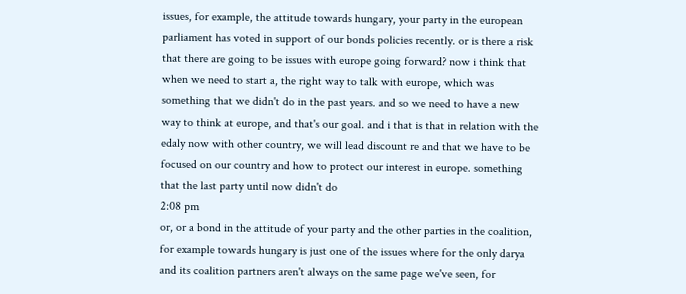issues, for example, the attitude towards hungary, your party in the european parliament has voted in support of our bonds policies recently. or is there a risk that there are going to be issues with europe going forward? now i think that when we need to start a, the right way to talk with europe, which was something that we didn't do in the past years. and so we need to have a new way to think at europe, and that's our goal. and i that is that in relation with the edaly now with other country, we will lead discount re and that we have to be focused on our country and how to protect our interest in europe. something that the last party until now didn't do
2:08 pm
or, or a bond in the attitude of your party and the other parties in the coalition, for example towards hungary is just one of the issues where for the only darya and its coalition partners aren't always on the same page we've seen, for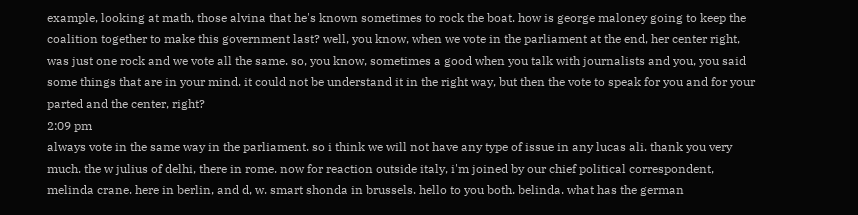example, looking at math, those alvina that he's known sometimes to rock the boat. how is george maloney going to keep the coalition together to make this government last? well, you know, when we vote in the parliament at the end, her center right, was just one rock and we vote all the same. so, you know, sometimes a good when you talk with journalists and you, you said some things that are in your mind. it could not be understand it in the right way, but then the vote to speak for you and for your parted and the center, right?
2:09 pm
always vote in the same way in the parliament. so i think we will not have any type of issue in any lucas ali. thank you very much. the w julius of delhi, there in rome. now for reaction outside italy, i'm joined by our chief political correspondent, melinda crane. here in berlin, and d, w. smart shonda in brussels. hello to you both. belinda. what has the german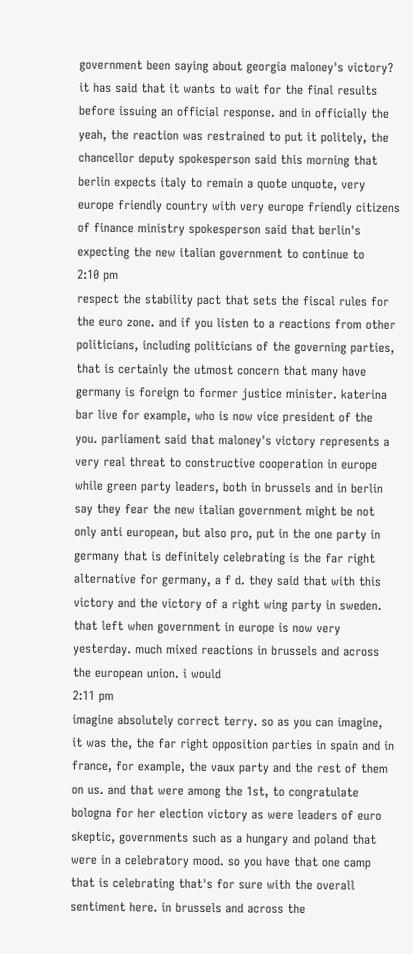government been saying about georgia maloney's victory? it has said that it wants to wait for the final results before issuing an official response. and in officially the yeah, the reaction was restrained to put it politely, the chancellor deputy spokesperson said this morning that berlin expects italy to remain a quote unquote, very europe friendly country with very europe friendly citizens of finance ministry spokesperson said that berlin's expecting the new italian government to continue to
2:10 pm
respect the stability pact that sets the fiscal rules for the euro zone. and if you listen to a reactions from other politicians, including politicians of the governing parties, that is certainly the utmost concern that many have germany is foreign to former justice minister. katerina bar live for example, who is now vice president of the you. parliament said that maloney's victory represents a very real threat to constructive cooperation in europe while green party leaders, both in brussels and in berlin say they fear the new italian government might be not only anti european, but also pro, put in the one party in germany that is definitely celebrating is the far right alternative for germany, a f d. they said that with this victory and the victory of a right wing party in sweden. that left when government in europe is now very yesterday. much mixed reactions in brussels and across the european union. i would
2:11 pm
imagine absolutely correct terry. so as you can imagine, it was the, the far right opposition parties in spain and in france, for example, the vaux party and the rest of them on us. and that were among the 1st, to congratulate bologna for her election victory as were leaders of euro skeptic, governments such as a hungary and poland that were in a celebratory mood. so you have that one camp that is celebrating that's for sure with the overall sentiment here. in brussels and across the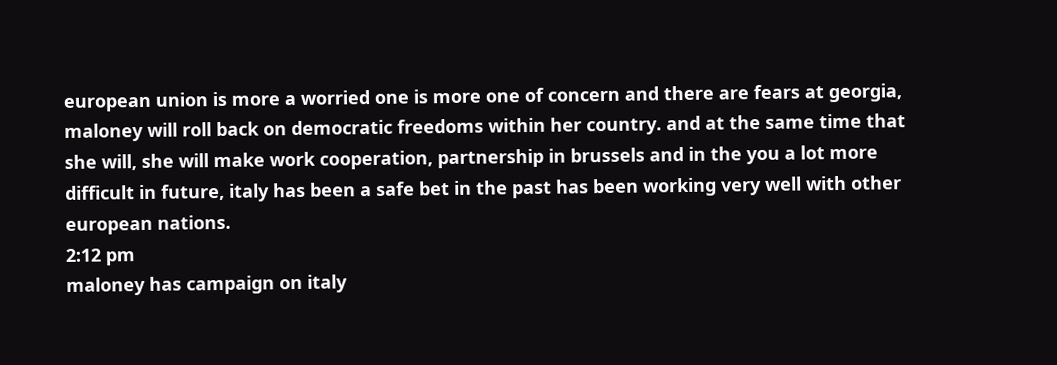european union is more a worried one is more one of concern and there are fears at georgia, maloney will roll back on democratic freedoms within her country. and at the same time that she will, she will make work cooperation, partnership in brussels and in the you a lot more difficult in future, italy has been a safe bet in the past has been working very well with other european nations.
2:12 pm
maloney has campaign on italy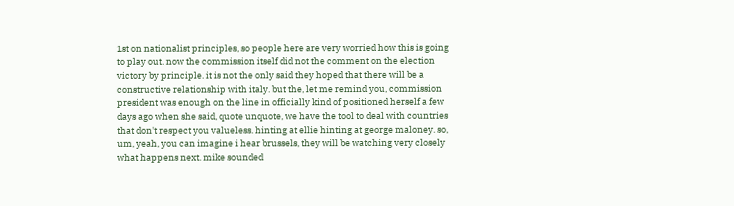1st on nationalist principles, so people here are very worried how this is going to play out. now the commission itself did not the comment on the election victory by principle. it is not the only said they hoped that there will be a constructive relationship with italy. but the, let me remind you, commission president was enough on the line in officially kind of positioned herself a few days ago when she said, quote unquote, we have the tool to deal with countries that don't respect you valueless. hinting at ellie hinting at george maloney. so, um, yeah, you can imagine i hear brussels, they will be watching very closely what happens next. mike sounded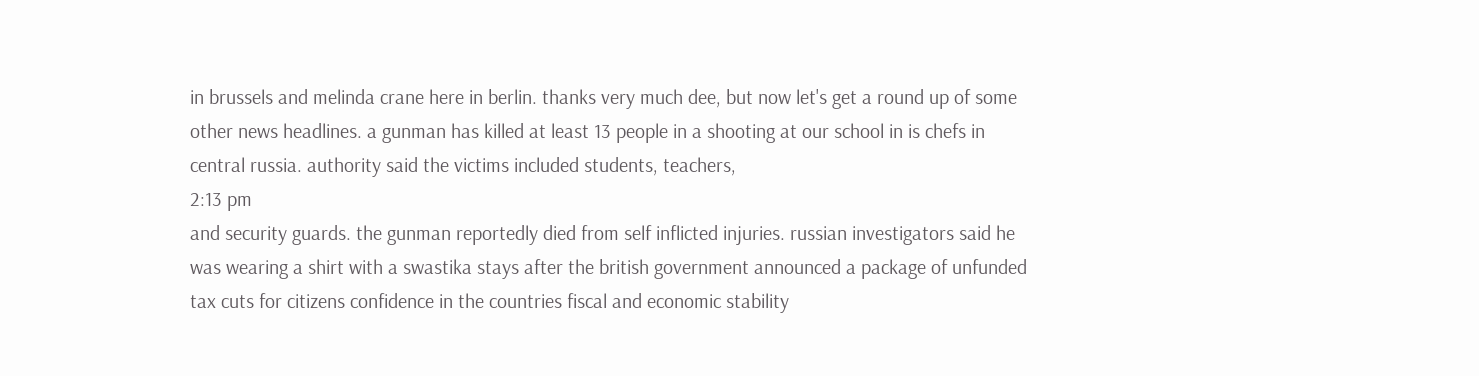in brussels and melinda crane here in berlin. thanks very much dee, but now let's get a round up of some other news headlines. a gunman has killed at least 13 people in a shooting at our school in is chefs in central russia. authority said the victims included students, teachers,
2:13 pm
and security guards. the gunman reportedly died from self inflicted injuries. russian investigators said he was wearing a shirt with a swastika stays after the british government announced a package of unfunded tax cuts for citizens confidence in the countries fiscal and economic stability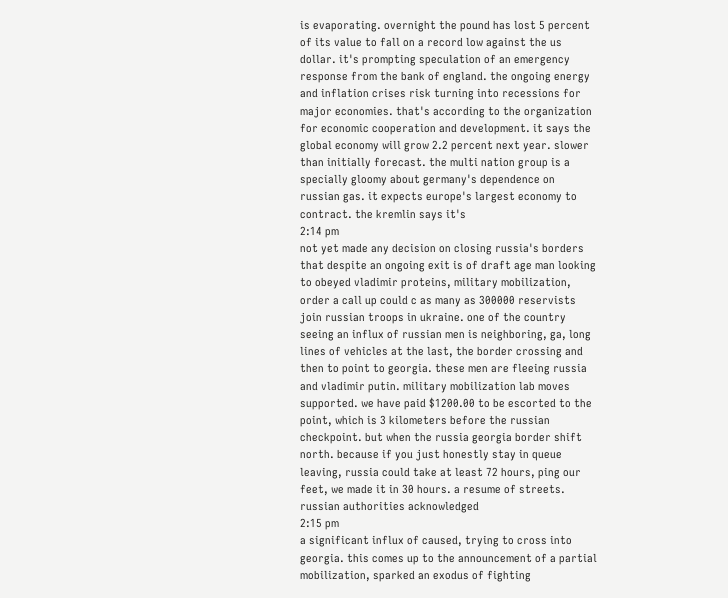is evaporating. overnight the pound has lost 5 percent of its value to fall on a record low against the us dollar. it's prompting speculation of an emergency response from the bank of england. the ongoing energy and inflation crises risk turning into recessions for major economies. that's according to the organization for economic cooperation and development. it says the global economy will grow 2.2 percent next year. slower than initially forecast. the multi nation group is a specially gloomy about germany's dependence on russian gas. it expects europe's largest economy to contract. the kremlin says it's
2:14 pm
not yet made any decision on closing russia's borders that despite an ongoing exit is of draft age man looking to obeyed vladimir proteins, military mobilization, order a call up could c as many as 300000 reservists join russian troops in ukraine. one of the country seeing an influx of russian men is neighboring, ga, long lines of vehicles at the last, the border crossing and then to point to georgia. these men are fleeing russia and vladimir putin. military mobilization lab moves supported. we have paid $1200.00 to be escorted to the point, which is 3 kilometers before the russian checkpoint. but when the russia georgia border shift north. because if you just honestly stay in queue leaving, russia could take at least 72 hours, ping our feet, we made it in 30 hours. a resume of streets. russian authorities acknowledged
2:15 pm
a significant influx of caused, trying to cross into georgia. this comes up to the announcement of a partial mobilization, sparked an exodus of fighting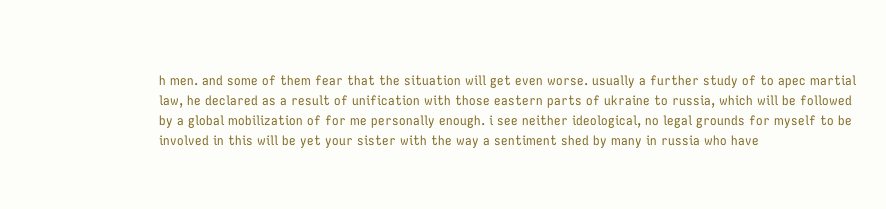h men. and some of them fear that the situation will get even worse. usually a further study of to apec martial law, he declared as a result of unification with those eastern parts of ukraine to russia, which will be followed by a global mobilization of for me personally enough. i see neither ideological, no legal grounds for myself to be involved in this will be yet your sister with the way a sentiment shed by many in russia who have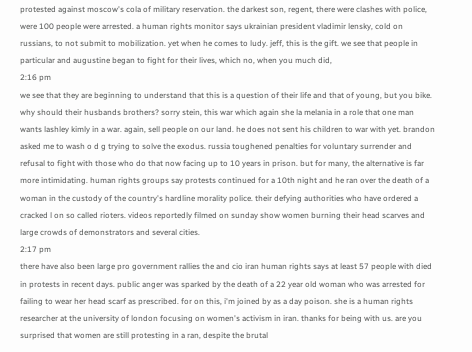protested against moscow's cola of military reservation. the darkest son, regent, there were clashes with police, were 100 people were arrested. a human rights monitor says ukrainian president vladimir lensky, cold on russians, to not submit to mobilization. yet when he comes to ludy. jeff, this is the gift. we see that people in particular and augustine began to fight for their lives, which no, when you much did,
2:16 pm
we see that they are beginning to understand that this is a question of their life and that of young, but you bike. why should their husbands brothers? sorry stein, this war which again she la melania in a role that one man wants lashley kimly in a war. again, sell people on our land. he does not sent his children to war with yet. brandon asked me to wash o d g trying to solve the exodus. russia toughened penalties for voluntary surrender and refusal to fight with those who do that now facing up to 10 years in prison. but for many, the alternative is far more intimidating. human rights groups say protests continued for a 10th night and he ran over the death of a woman in the custody of the country's hardline morality police. their defying authorities who have ordered a cracked l on so called rioters. videos reportedly filmed on sunday show women burning their head scarves and large crowds of demonstrators and several cities.
2:17 pm
there have also been large pro government rallies the and cio iran human rights says at least 57 people with died in protests in recent days. public anger was sparked by the death of a 22 year old woman who was arrested for failing to wear her head scarf as prescribed. for on this, i'm joined by as a day poison. she is a human rights researcher at the university of london focusing on women's activism in iran. thanks for being with us. are you surprised that women are still protesting in a ran, despite the brutal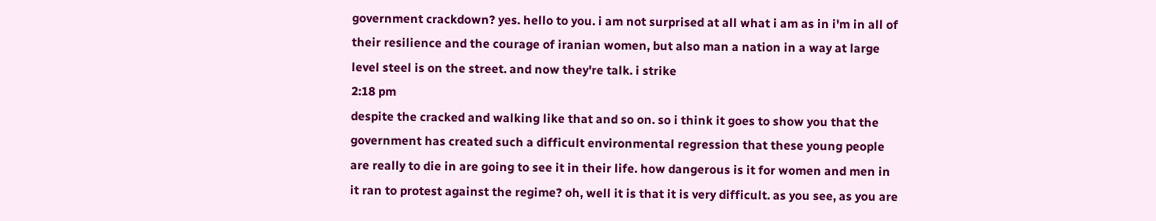government crackdown? yes. hello to you. i am not surprised at all what i am as in i'm in all of their resilience and the courage of iranian women, but also man a nation in a way at large level steel is on the street. and now they're talk. i strike
2:18 pm
despite the cracked and walking like that and so on. so i think it goes to show you that the government has created such a difficult environmental regression that these young people are really to die in are going to see it in their life. how dangerous is it for women and men in it ran to protest against the regime? oh, well it is that it is very difficult. as you see, as you are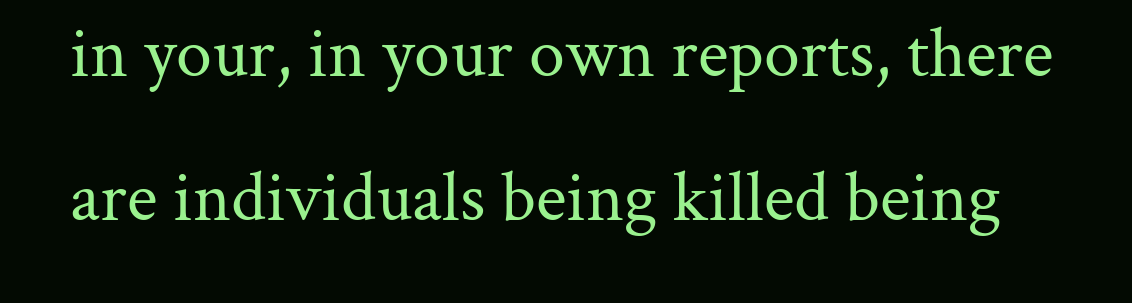in your, in your own reports, there are individuals being killed being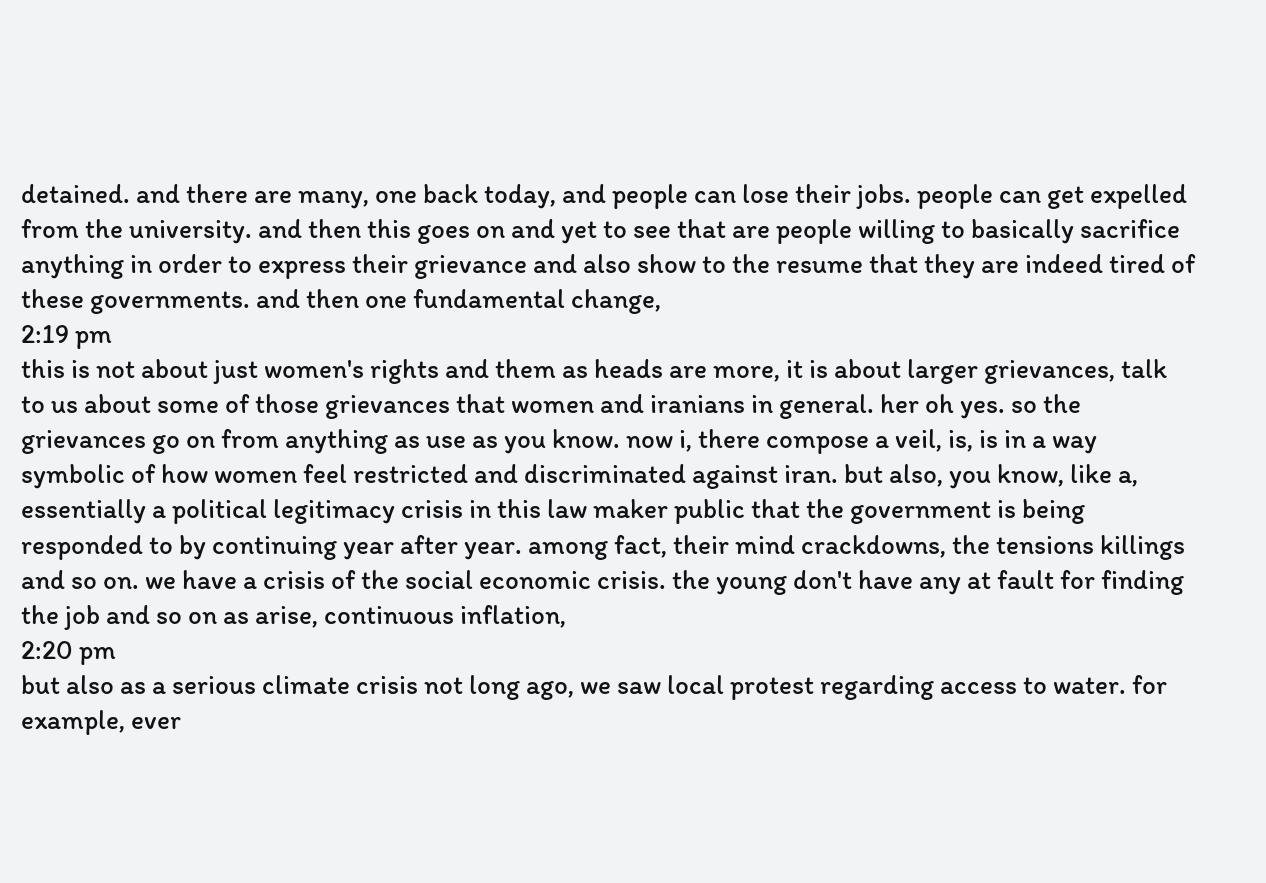detained. and there are many, one back today, and people can lose their jobs. people can get expelled from the university. and then this goes on and yet to see that are people willing to basically sacrifice anything in order to express their grievance and also show to the resume that they are indeed tired of these governments. and then one fundamental change,
2:19 pm
this is not about just women's rights and them as heads are more, it is about larger grievances, talk to us about some of those grievances that women and iranians in general. her oh yes. so the grievances go on from anything as use as you know. now i, there compose a veil, is, is in a way symbolic of how women feel restricted and discriminated against iran. but also, you know, like a, essentially a political legitimacy crisis in this law maker public that the government is being responded to by continuing year after year. among fact, their mind crackdowns, the tensions killings and so on. we have a crisis of the social economic crisis. the young don't have any at fault for finding the job and so on as arise, continuous inflation,
2:20 pm
but also as a serious climate crisis not long ago, we saw local protest regarding access to water. for example, ever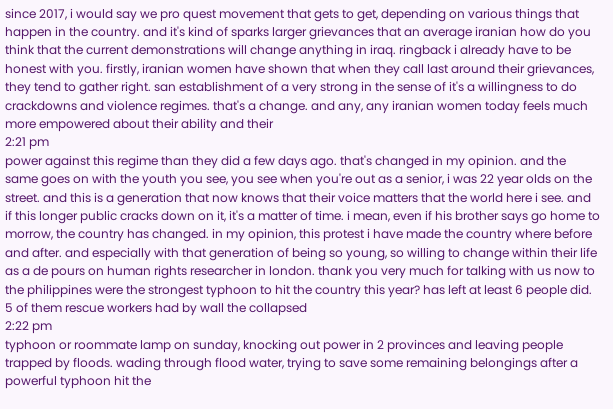since 2017, i would say we pro quest movement that gets to get, depending on various things that happen in the country. and it's kind of sparks larger grievances that an average iranian how do you think that the current demonstrations will change anything in iraq. ringback i already have to be honest with you. firstly, iranian women have shown that when they call last around their grievances, they tend to gather right. san establishment of a very strong in the sense of it's a willingness to do crackdowns and violence regimes. that's a change. and any, any iranian women today feels much more empowered about their ability and their
2:21 pm
power against this regime than they did a few days ago. that's changed in my opinion. and the same goes on with the youth you see, you see when you're out as a senior, i was 22 year olds on the street. and this is a generation that now knows that their voice matters that the world here i see. and if this longer public cracks down on it, it's a matter of time. i mean, even if his brother says go home to morrow, the country has changed. in my opinion, this protest i have made the country where before and after. and especially with that generation of being so young, so willing to change within their life as a de pours on human rights researcher in london. thank you very much for talking with us now to the philippines were the strongest typhoon to hit the country this year? has left at least 6 people did. 5 of them rescue workers had by wall the collapsed
2:22 pm
typhoon or roommate lamp on sunday, knocking out power in 2 provinces and leaving people trapped by floods. wading through flood water, trying to save some remaining belongings after a powerful typhoon hit the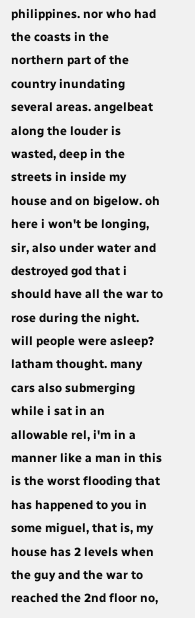philippines. nor who had the coasts in the northern part of the country inundating several areas. angelbeat along the louder is wasted, deep in the streets in inside my house and on bigelow. oh here i won't be longing, sir, also under water and destroyed god that i should have all the war to rose during the night. will people were asleep? latham thought. many cars also submerging while i sat in an allowable rel, i'm in a manner like a man in this is the worst flooding that has happened to you in some miguel, that is, my house has 2 levels when the guy and the war to reached the 2nd floor no,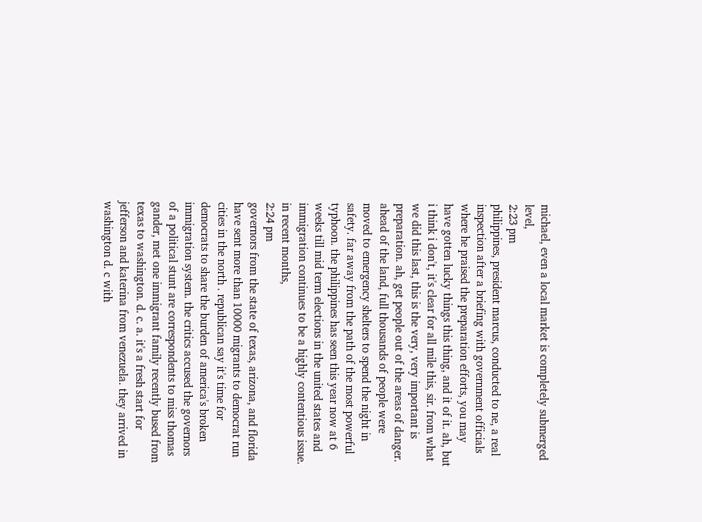michael, even a local market is completely submerged level,
2:23 pm
philippines, president marcus, conducted to ne, a real inspection after a briefing with government officials where he praised the preparation efforts, you may have gotten lucky things this thing, and it of it. ah, but i think i don't, it's clear for all mile this, sir. from what we did this last, this is the very, very important is preparation. ah, get people out of the areas of danger. ahead of the land, full thousands of people were moved to emergency shelters to spend the night in safety. far away from the path of the most powerful typhoon. the philippines has seen this year now at 6 weeks till mid term elections in the united states and immigration continues to be a highly contentious issue. in recent months,
2:24 pm
governors from the state of texas, arizona, and florida have sent more than 10000 migrants to democrat run cities in the north . republican say it's time for democrats to share the burden of america's broken immigration system. the critics accused the governors of a political stunt are correspondents to miss thomas gander, met one immigrant family recently bused from texas to washington. d. c. a. it's a fresh start for jefferson and katerina from venezuela. they arrived in washington d. c with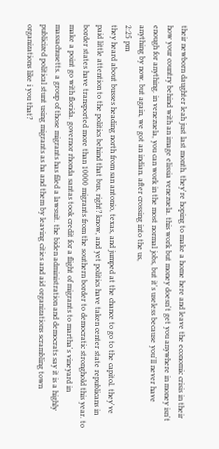their newborn daughter leah just last month. they're hoping to make a home here and leave the economic crisis in their how your country behind with an image elissia venezuela. this work but money doesn't get you anywhere in money isn't enough for anything. in venezuela, you can work in the most normal jobs, but it's useless because you'll never have anything by now. but again, we got an indian. after crossing into the us,
2:25 pm
they heard about busses heading north from san antonio, texas, and jumped at the chance to go to the capitol. they've paid little attention to the politics behind that bus, right? know, and yet politics have taken center state republicans in border states have transported more than 10000 migrants from the southern border to democratic stronghold this year. to make a point go with florida. governor rhonda santas took credit for a flight of migrants to martha's vineyard in massachusetts. a group of those migrants has filed a lawsuit. the biden administration and democrats say it is a highly publicized political stunt using migrants as ha and them by leaving cities and aid organizations scrambling town organizations like i you that?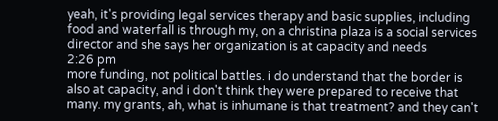yeah, it's providing legal services therapy and basic supplies, including food and waterfall is through my, on a christina plaza is a social services director and she says her organization is at capacity and needs
2:26 pm
more funding, not political battles. i do understand that the border is also at capacity, and i don't think they were prepared to receive that many. my grants, ah, what is inhumane is that treatment? and they can't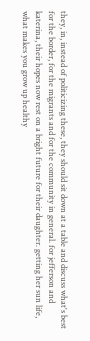they, in, instead of politicizing these, they should sit down at a table and discuss what's best for the border, for the migrants and for the community in general. for jefferson and katerina, their hopes now rest on a bright future for their daughter. getting her sun life, what makes you grow up healthy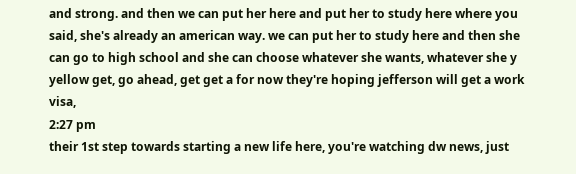and strong. and then we can put her here and put her to study here where you said, she's already an american way. we can put her to study here and then she can go to high school and she can choose whatever she wants, whatever she y yellow get, go ahead, get get a for now they're hoping jefferson will get a work visa,
2:27 pm
their 1st step towards starting a new life here, you're watching dw news, just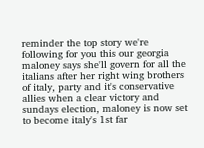reminder the top story we're following for you this our georgia maloney says she'll govern for all the italians after her right wing brothers of italy, party and it's conservative allies when a clear victory and sundays election, maloney is now set to become italy's 1st far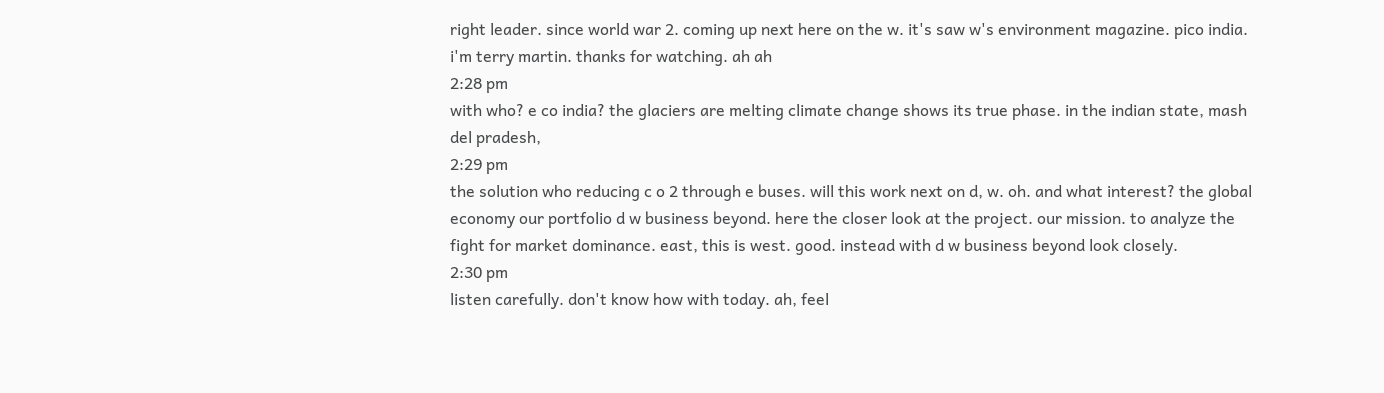right leader. since world war 2. coming up next here on the w. it's saw w's environment magazine. pico india. i'm terry martin. thanks for watching. ah ah
2:28 pm
with who? e co india? the glaciers are melting climate change shows its true phase. in the indian state, mash del pradesh,
2:29 pm
the solution who reducing c o 2 through e buses. will this work next on d, w. oh. and what interest? the global economy our portfolio d w business beyond. here the closer look at the project. our mission. to analyze the fight for market dominance. east, this is west. good. instead with d w business beyond look closely.
2:30 pm
listen carefully. don't know how with today. ah, feel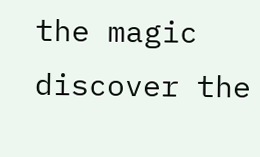the magic discover the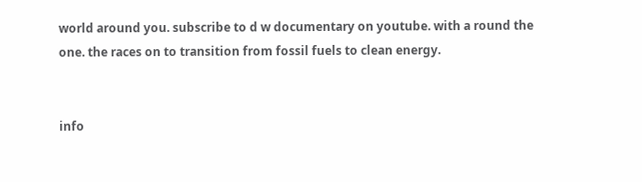world around you. subscribe to d w documentary on youtube. with a round the one. the races on to transition from fossil fuels to clean energy.


info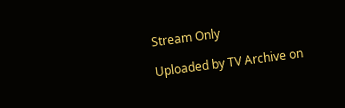Stream Only

Uploaded by TV Archive on